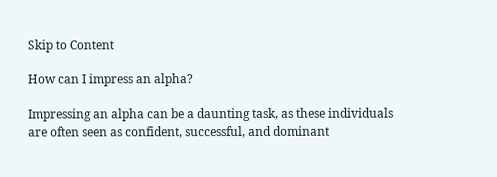Skip to Content

How can I impress an alpha?

Impressing an alpha can be a daunting task, as these individuals are often seen as confident, successful, and dominant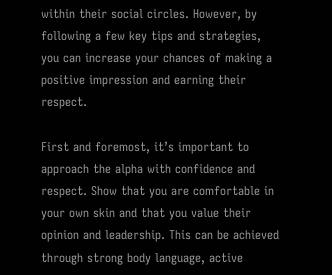within their social circles. However, by following a few key tips and strategies, you can increase your chances of making a positive impression and earning their respect.

First and foremost, it’s important to approach the alpha with confidence and respect. Show that you are comfortable in your own skin and that you value their opinion and leadership. This can be achieved through strong body language, active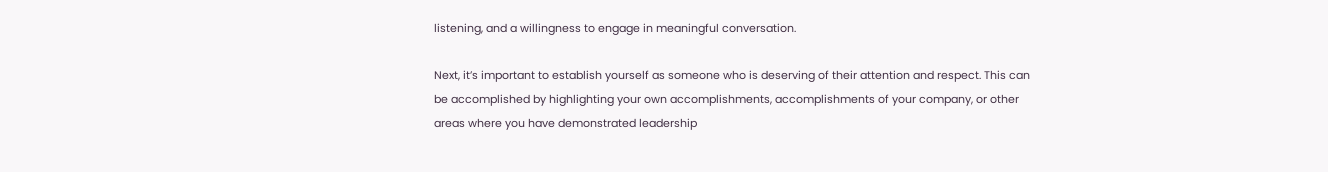listening, and a willingness to engage in meaningful conversation.

Next, it’s important to establish yourself as someone who is deserving of their attention and respect. This can be accomplished by highlighting your own accomplishments, accomplishments of your company, or other areas where you have demonstrated leadership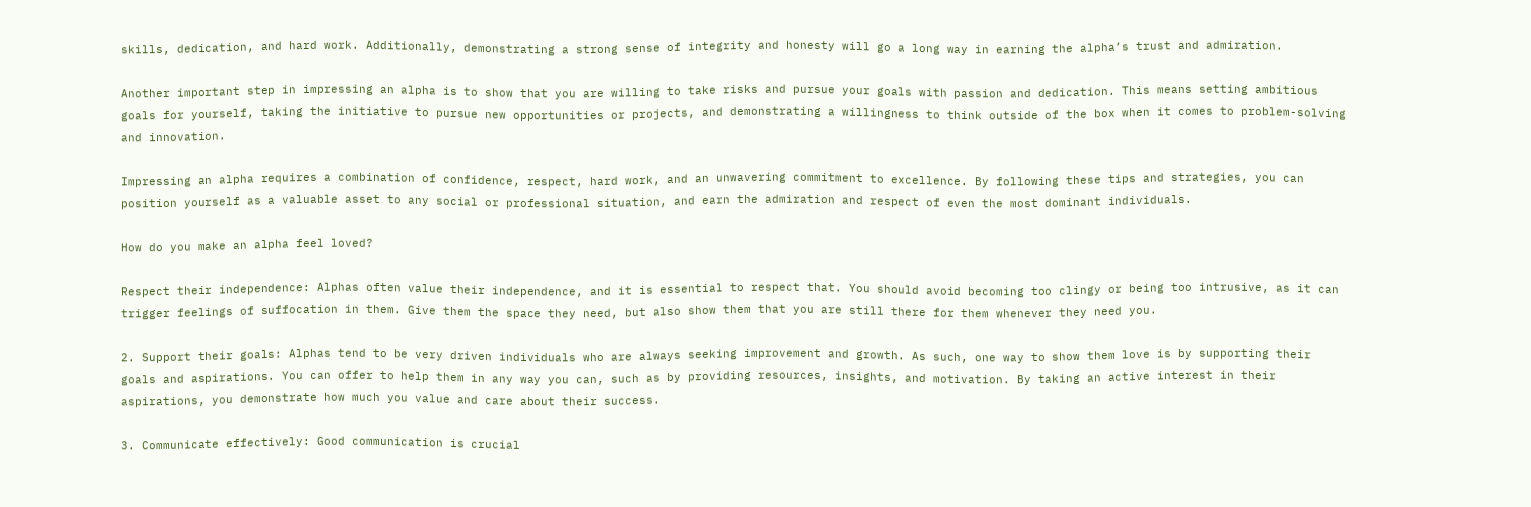skills, dedication, and hard work. Additionally, demonstrating a strong sense of integrity and honesty will go a long way in earning the alpha’s trust and admiration.

Another important step in impressing an alpha is to show that you are willing to take risks and pursue your goals with passion and dedication. This means setting ambitious goals for yourself, taking the initiative to pursue new opportunities or projects, and demonstrating a willingness to think outside of the box when it comes to problem-solving and innovation.

Impressing an alpha requires a combination of confidence, respect, hard work, and an unwavering commitment to excellence. By following these tips and strategies, you can position yourself as a valuable asset to any social or professional situation, and earn the admiration and respect of even the most dominant individuals.

How do you make an alpha feel loved?

Respect their independence: Alphas often value their independence, and it is essential to respect that. You should avoid becoming too clingy or being too intrusive, as it can trigger feelings of suffocation in them. Give them the space they need, but also show them that you are still there for them whenever they need you.

2. Support their goals: Alphas tend to be very driven individuals who are always seeking improvement and growth. As such, one way to show them love is by supporting their goals and aspirations. You can offer to help them in any way you can, such as by providing resources, insights, and motivation. By taking an active interest in their aspirations, you demonstrate how much you value and care about their success.

3. Communicate effectively: Good communication is crucial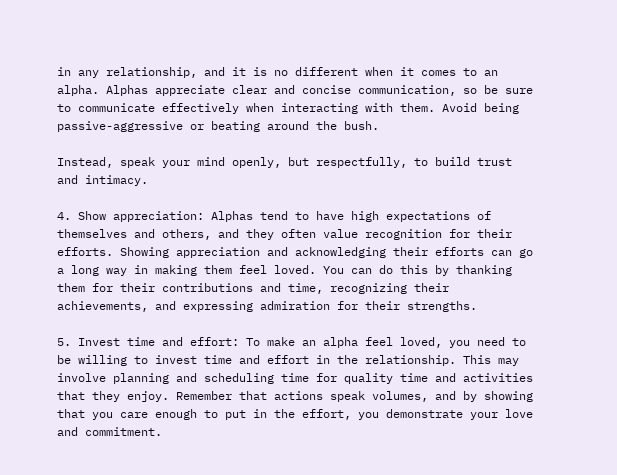in any relationship, and it is no different when it comes to an alpha. Alphas appreciate clear and concise communication, so be sure to communicate effectively when interacting with them. Avoid being passive-aggressive or beating around the bush.

Instead, speak your mind openly, but respectfully, to build trust and intimacy.

4. Show appreciation: Alphas tend to have high expectations of themselves and others, and they often value recognition for their efforts. Showing appreciation and acknowledging their efforts can go a long way in making them feel loved. You can do this by thanking them for their contributions and time, recognizing their achievements, and expressing admiration for their strengths.

5. Invest time and effort: To make an alpha feel loved, you need to be willing to invest time and effort in the relationship. This may involve planning and scheduling time for quality time and activities that they enjoy. Remember that actions speak volumes, and by showing that you care enough to put in the effort, you demonstrate your love and commitment.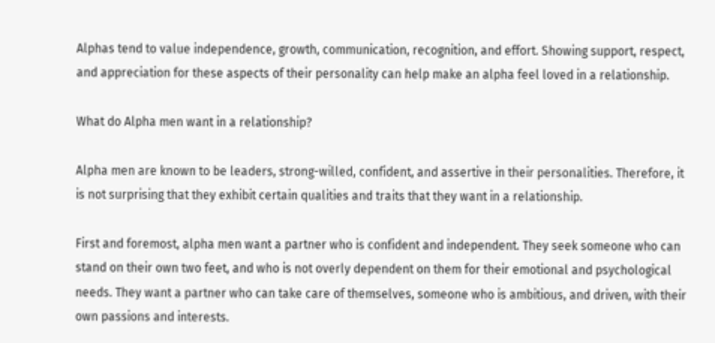Alphas tend to value independence, growth, communication, recognition, and effort. Showing support, respect, and appreciation for these aspects of their personality can help make an alpha feel loved in a relationship.

What do Alpha men want in a relationship?

Alpha men are known to be leaders, strong-willed, confident, and assertive in their personalities. Therefore, it is not surprising that they exhibit certain qualities and traits that they want in a relationship.

First and foremost, alpha men want a partner who is confident and independent. They seek someone who can stand on their own two feet, and who is not overly dependent on them for their emotional and psychological needs. They want a partner who can take care of themselves, someone who is ambitious, and driven, with their own passions and interests.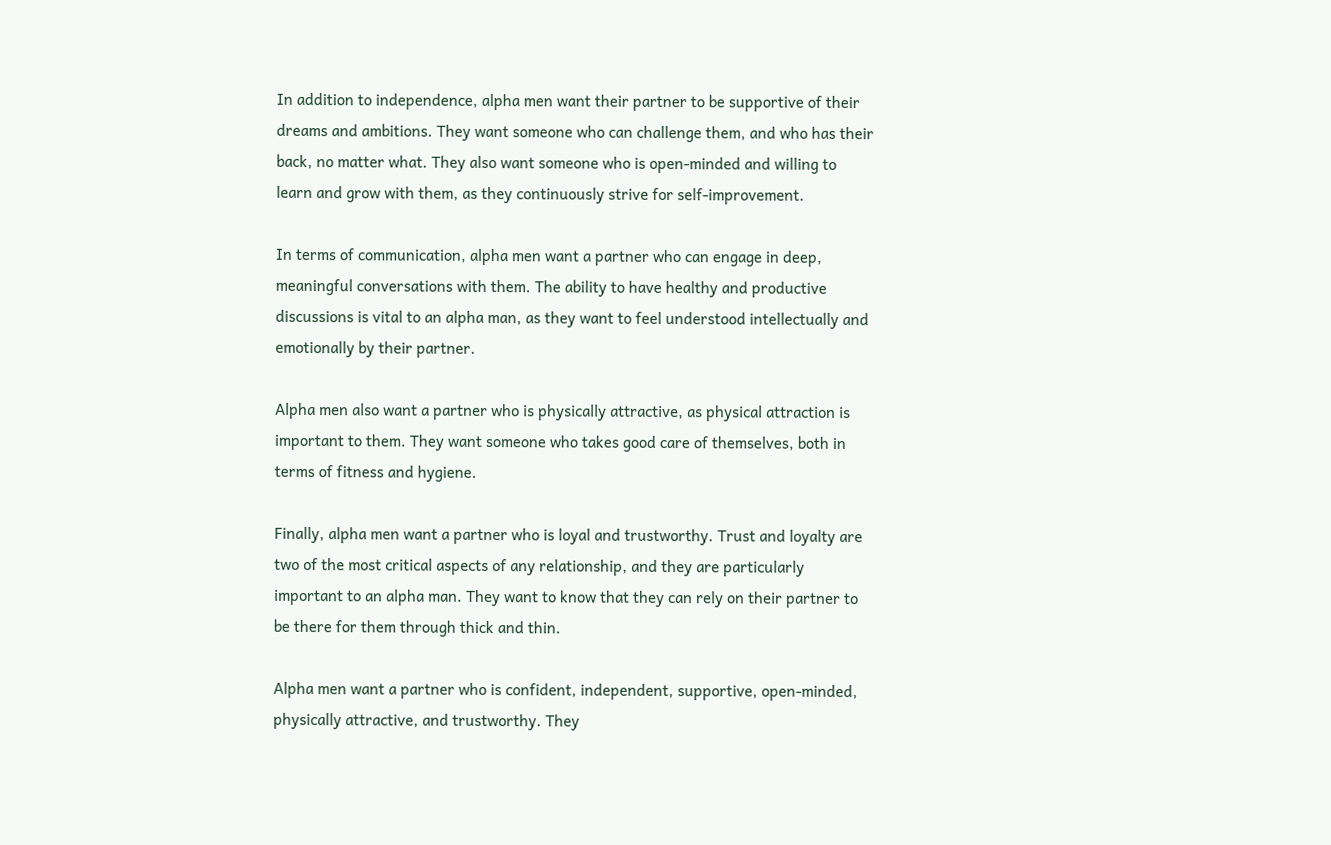In addition to independence, alpha men want their partner to be supportive of their dreams and ambitions. They want someone who can challenge them, and who has their back, no matter what. They also want someone who is open-minded and willing to learn and grow with them, as they continuously strive for self-improvement.

In terms of communication, alpha men want a partner who can engage in deep, meaningful conversations with them. The ability to have healthy and productive discussions is vital to an alpha man, as they want to feel understood intellectually and emotionally by their partner.

Alpha men also want a partner who is physically attractive, as physical attraction is important to them. They want someone who takes good care of themselves, both in terms of fitness and hygiene.

Finally, alpha men want a partner who is loyal and trustworthy. Trust and loyalty are two of the most critical aspects of any relationship, and they are particularly important to an alpha man. They want to know that they can rely on their partner to be there for them through thick and thin.

Alpha men want a partner who is confident, independent, supportive, open-minded, physically attractive, and trustworthy. They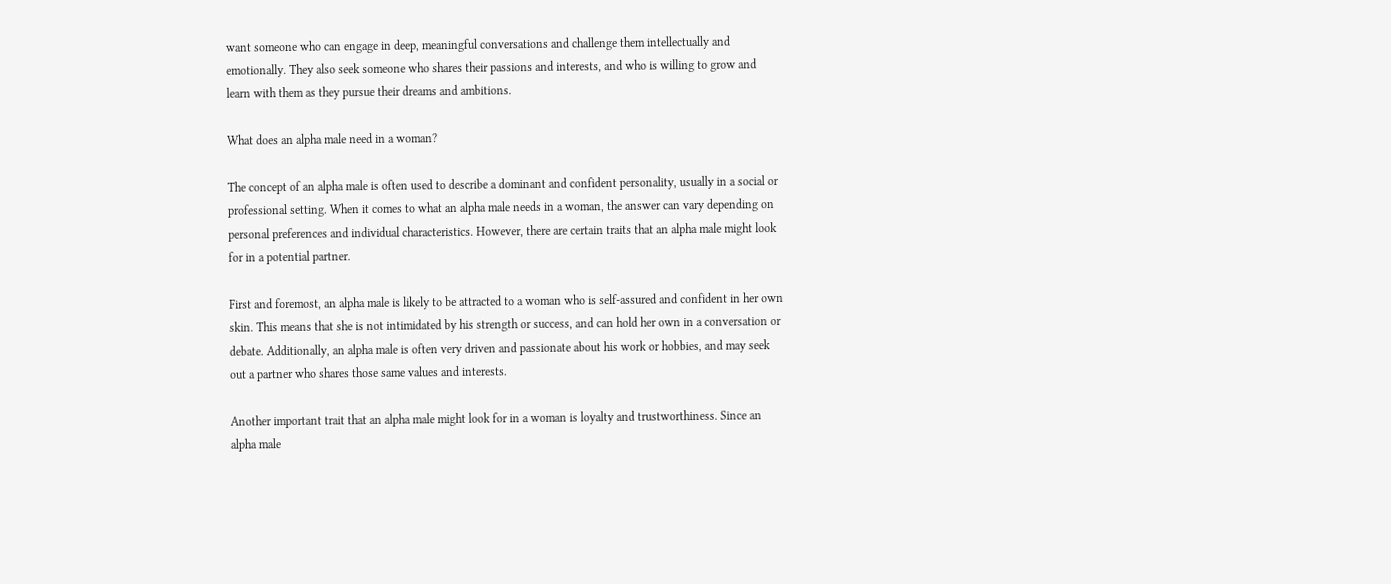want someone who can engage in deep, meaningful conversations and challenge them intellectually and emotionally. They also seek someone who shares their passions and interests, and who is willing to grow and learn with them as they pursue their dreams and ambitions.

What does an alpha male need in a woman?

The concept of an alpha male is often used to describe a dominant and confident personality, usually in a social or professional setting. When it comes to what an alpha male needs in a woman, the answer can vary depending on personal preferences and individual characteristics. However, there are certain traits that an alpha male might look for in a potential partner.

First and foremost, an alpha male is likely to be attracted to a woman who is self-assured and confident in her own skin. This means that she is not intimidated by his strength or success, and can hold her own in a conversation or debate. Additionally, an alpha male is often very driven and passionate about his work or hobbies, and may seek out a partner who shares those same values and interests.

Another important trait that an alpha male might look for in a woman is loyalty and trustworthiness. Since an alpha male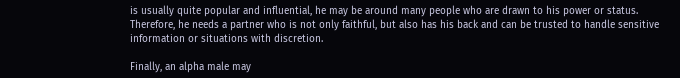is usually quite popular and influential, he may be around many people who are drawn to his power or status. Therefore, he needs a partner who is not only faithful, but also has his back and can be trusted to handle sensitive information or situations with discretion.

Finally, an alpha male may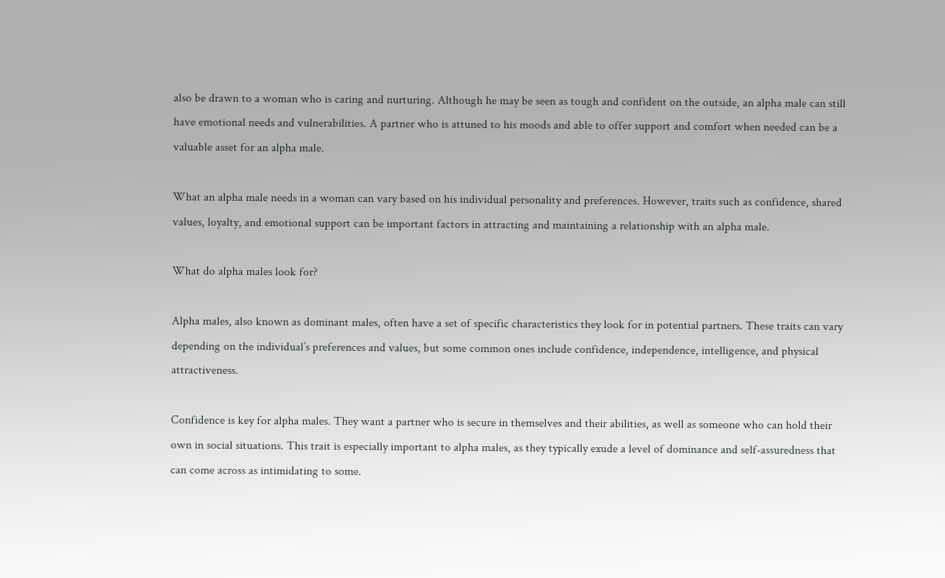also be drawn to a woman who is caring and nurturing. Although he may be seen as tough and confident on the outside, an alpha male can still have emotional needs and vulnerabilities. A partner who is attuned to his moods and able to offer support and comfort when needed can be a valuable asset for an alpha male.

What an alpha male needs in a woman can vary based on his individual personality and preferences. However, traits such as confidence, shared values, loyalty, and emotional support can be important factors in attracting and maintaining a relationship with an alpha male.

What do alpha males look for?

Alpha males, also known as dominant males, often have a set of specific characteristics they look for in potential partners. These traits can vary depending on the individual’s preferences and values, but some common ones include confidence, independence, intelligence, and physical attractiveness.

Confidence is key for alpha males. They want a partner who is secure in themselves and their abilities, as well as someone who can hold their own in social situations. This trait is especially important to alpha males, as they typically exude a level of dominance and self-assuredness that can come across as intimidating to some.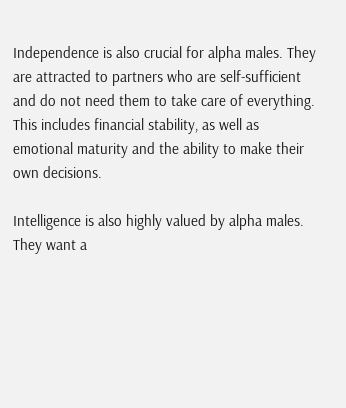Independence is also crucial for alpha males. They are attracted to partners who are self-sufficient and do not need them to take care of everything. This includes financial stability, as well as emotional maturity and the ability to make their own decisions.

Intelligence is also highly valued by alpha males. They want a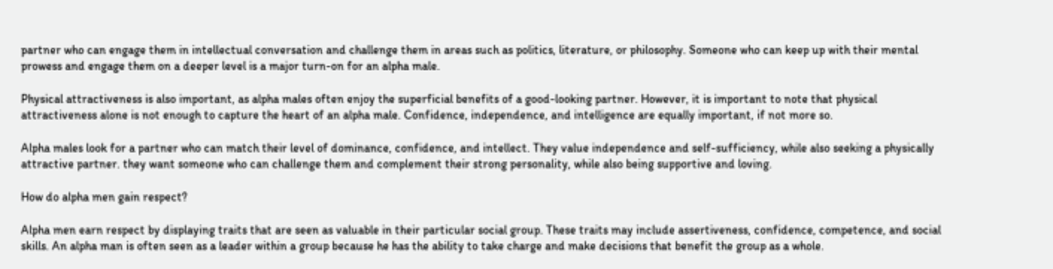partner who can engage them in intellectual conversation and challenge them in areas such as politics, literature, or philosophy. Someone who can keep up with their mental prowess and engage them on a deeper level is a major turn-on for an alpha male.

Physical attractiveness is also important, as alpha males often enjoy the superficial benefits of a good-looking partner. However, it is important to note that physical attractiveness alone is not enough to capture the heart of an alpha male. Confidence, independence, and intelligence are equally important, if not more so.

Alpha males look for a partner who can match their level of dominance, confidence, and intellect. They value independence and self-sufficiency, while also seeking a physically attractive partner. they want someone who can challenge them and complement their strong personality, while also being supportive and loving.

How do alpha men gain respect?

Alpha men earn respect by displaying traits that are seen as valuable in their particular social group. These traits may include assertiveness, confidence, competence, and social skills. An alpha man is often seen as a leader within a group because he has the ability to take charge and make decisions that benefit the group as a whole.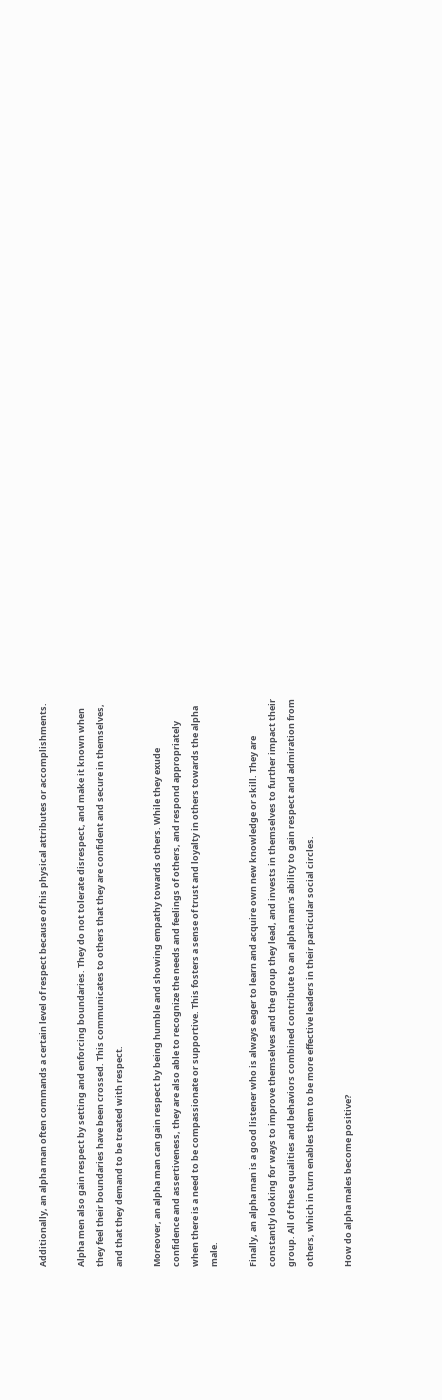Additionally, an alpha man often commands a certain level of respect because of his physical attributes or accomplishments.

Alpha men also gain respect by setting and enforcing boundaries. They do not tolerate disrespect, and make it known when they feel their boundaries have been crossed. This communicates to others that they are confident and secure in themselves, and that they demand to be treated with respect.

Moreover, an alpha man can gain respect by being humble and showing empathy towards others. While they exude confidence and assertiveness, they are also able to recognize the needs and feelings of others, and respond appropriately when there is a need to be compassionate or supportive. This fosters a sense of trust and loyalty in others towards the alpha male.

Finally, an alpha man is a good listener who is always eager to learn and acquire own new knowledge or skill. They are constantly looking for ways to improve themselves and the group they lead, and invests in themselves to further impact their group. All of these qualities and behaviors combined contribute to an alpha man’s ability to gain respect and admiration from others, which in turn enables them to be more effective leaders in their particular social circles.

How do alpha males become positive?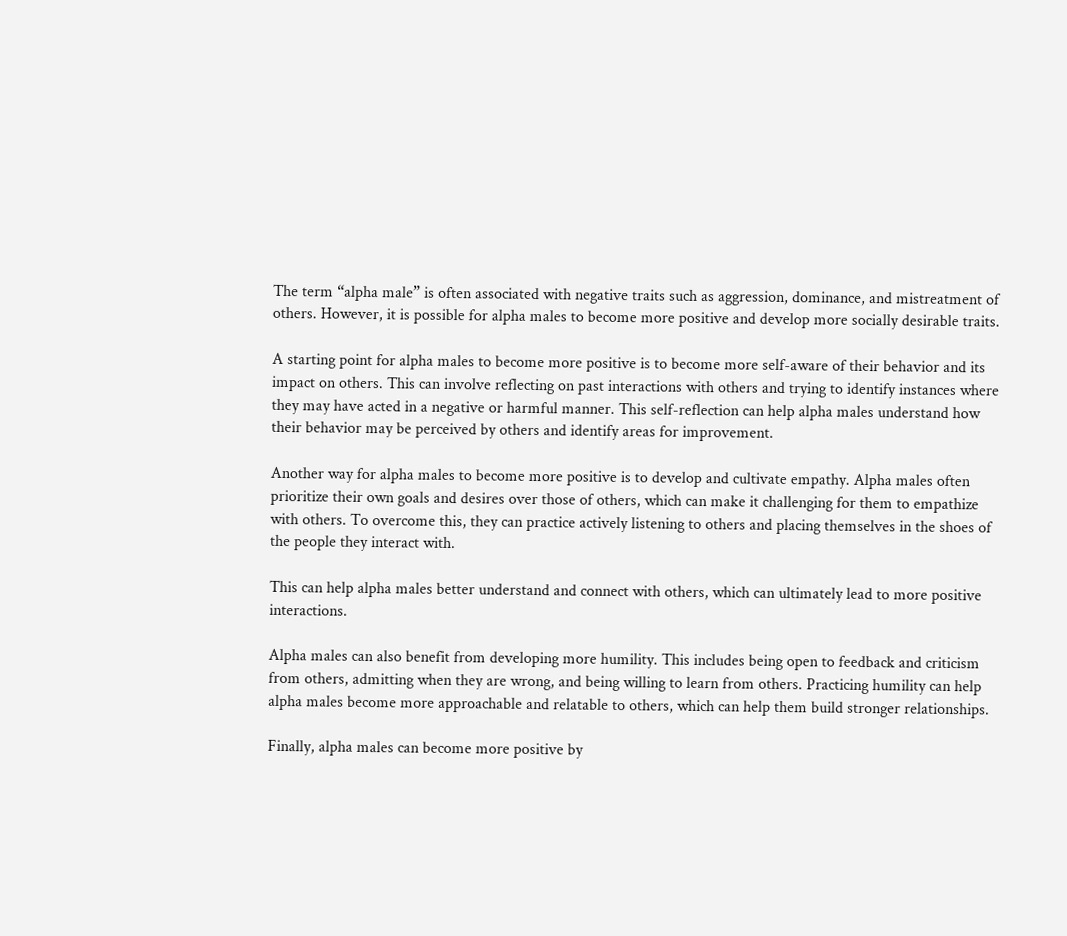The term “alpha male” is often associated with negative traits such as aggression, dominance, and mistreatment of others. However, it is possible for alpha males to become more positive and develop more socially desirable traits.

A starting point for alpha males to become more positive is to become more self-aware of their behavior and its impact on others. This can involve reflecting on past interactions with others and trying to identify instances where they may have acted in a negative or harmful manner. This self-reflection can help alpha males understand how their behavior may be perceived by others and identify areas for improvement.

Another way for alpha males to become more positive is to develop and cultivate empathy. Alpha males often prioritize their own goals and desires over those of others, which can make it challenging for them to empathize with others. To overcome this, they can practice actively listening to others and placing themselves in the shoes of the people they interact with.

This can help alpha males better understand and connect with others, which can ultimately lead to more positive interactions.

Alpha males can also benefit from developing more humility. This includes being open to feedback and criticism from others, admitting when they are wrong, and being willing to learn from others. Practicing humility can help alpha males become more approachable and relatable to others, which can help them build stronger relationships.

Finally, alpha males can become more positive by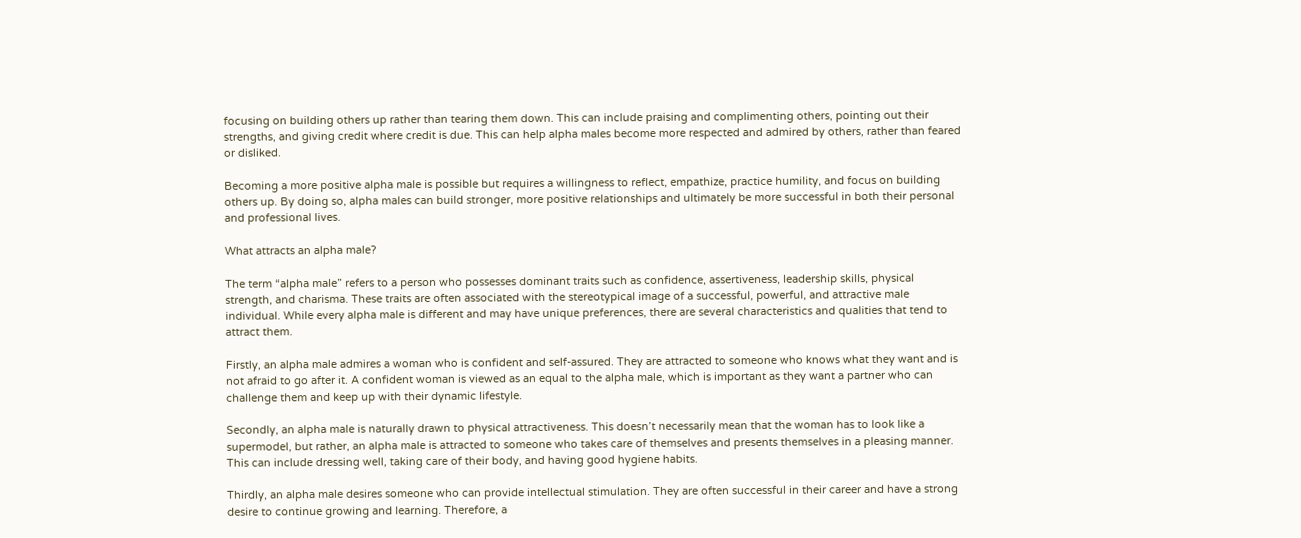focusing on building others up rather than tearing them down. This can include praising and complimenting others, pointing out their strengths, and giving credit where credit is due. This can help alpha males become more respected and admired by others, rather than feared or disliked.

Becoming a more positive alpha male is possible but requires a willingness to reflect, empathize, practice humility, and focus on building others up. By doing so, alpha males can build stronger, more positive relationships and ultimately be more successful in both their personal and professional lives.

What attracts an alpha male?

The term “alpha male” refers to a person who possesses dominant traits such as confidence, assertiveness, leadership skills, physical strength, and charisma. These traits are often associated with the stereotypical image of a successful, powerful, and attractive male individual. While every alpha male is different and may have unique preferences, there are several characteristics and qualities that tend to attract them.

Firstly, an alpha male admires a woman who is confident and self-assured. They are attracted to someone who knows what they want and is not afraid to go after it. A confident woman is viewed as an equal to the alpha male, which is important as they want a partner who can challenge them and keep up with their dynamic lifestyle.

Secondly, an alpha male is naturally drawn to physical attractiveness. This doesn’t necessarily mean that the woman has to look like a supermodel, but rather, an alpha male is attracted to someone who takes care of themselves and presents themselves in a pleasing manner. This can include dressing well, taking care of their body, and having good hygiene habits.

Thirdly, an alpha male desires someone who can provide intellectual stimulation. They are often successful in their career and have a strong desire to continue growing and learning. Therefore, a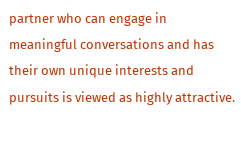partner who can engage in meaningful conversations and has their own unique interests and pursuits is viewed as highly attractive.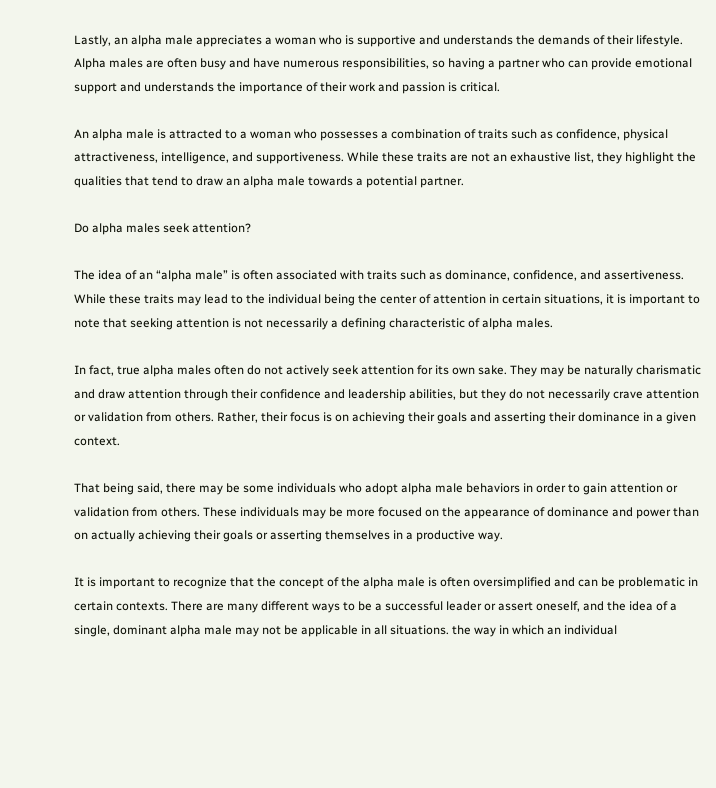Lastly, an alpha male appreciates a woman who is supportive and understands the demands of their lifestyle. Alpha males are often busy and have numerous responsibilities, so having a partner who can provide emotional support and understands the importance of their work and passion is critical.

An alpha male is attracted to a woman who possesses a combination of traits such as confidence, physical attractiveness, intelligence, and supportiveness. While these traits are not an exhaustive list, they highlight the qualities that tend to draw an alpha male towards a potential partner.

Do alpha males seek attention?

The idea of an “alpha male” is often associated with traits such as dominance, confidence, and assertiveness. While these traits may lead to the individual being the center of attention in certain situations, it is important to note that seeking attention is not necessarily a defining characteristic of alpha males.

In fact, true alpha males often do not actively seek attention for its own sake. They may be naturally charismatic and draw attention through their confidence and leadership abilities, but they do not necessarily crave attention or validation from others. Rather, their focus is on achieving their goals and asserting their dominance in a given context.

That being said, there may be some individuals who adopt alpha male behaviors in order to gain attention or validation from others. These individuals may be more focused on the appearance of dominance and power than on actually achieving their goals or asserting themselves in a productive way.

It is important to recognize that the concept of the alpha male is often oversimplified and can be problematic in certain contexts. There are many different ways to be a successful leader or assert oneself, and the idea of a single, dominant alpha male may not be applicable in all situations. the way in which an individual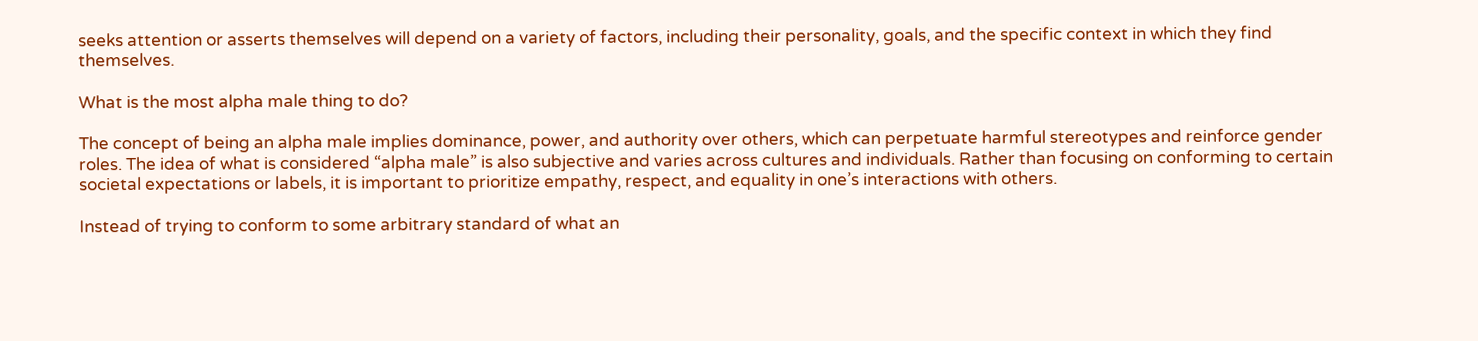seeks attention or asserts themselves will depend on a variety of factors, including their personality, goals, and the specific context in which they find themselves.

What is the most alpha male thing to do?

The concept of being an alpha male implies dominance, power, and authority over others, which can perpetuate harmful stereotypes and reinforce gender roles. The idea of what is considered “alpha male” is also subjective and varies across cultures and individuals. Rather than focusing on conforming to certain societal expectations or labels, it is important to prioritize empathy, respect, and equality in one’s interactions with others.

Instead of trying to conform to some arbitrary standard of what an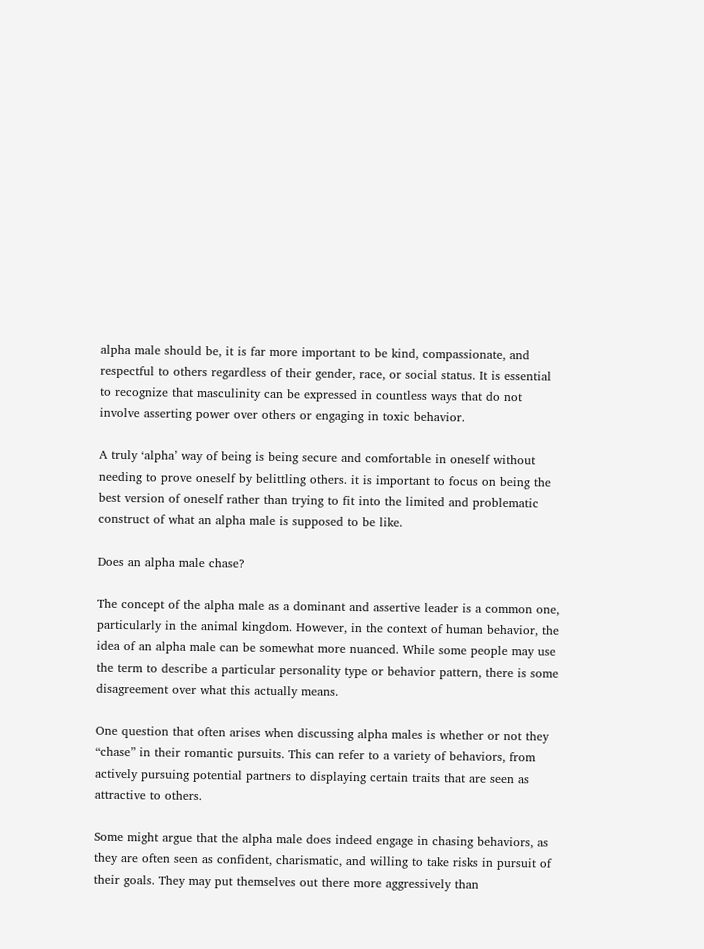alpha male should be, it is far more important to be kind, compassionate, and respectful to others regardless of their gender, race, or social status. It is essential to recognize that masculinity can be expressed in countless ways that do not involve asserting power over others or engaging in toxic behavior.

A truly ‘alpha’ way of being is being secure and comfortable in oneself without needing to prove oneself by belittling others. it is important to focus on being the best version of oneself rather than trying to fit into the limited and problematic construct of what an alpha male is supposed to be like.

Does an alpha male chase?

The concept of the alpha male as a dominant and assertive leader is a common one, particularly in the animal kingdom. However, in the context of human behavior, the idea of an alpha male can be somewhat more nuanced. While some people may use the term to describe a particular personality type or behavior pattern, there is some disagreement over what this actually means.

One question that often arises when discussing alpha males is whether or not they “chase” in their romantic pursuits. This can refer to a variety of behaviors, from actively pursuing potential partners to displaying certain traits that are seen as attractive to others.

Some might argue that the alpha male does indeed engage in chasing behaviors, as they are often seen as confident, charismatic, and willing to take risks in pursuit of their goals. They may put themselves out there more aggressively than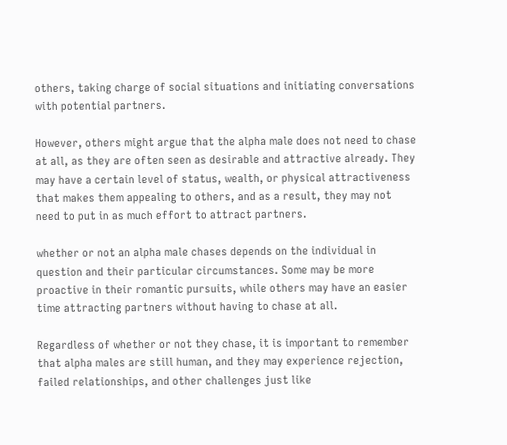others, taking charge of social situations and initiating conversations with potential partners.

However, others might argue that the alpha male does not need to chase at all, as they are often seen as desirable and attractive already. They may have a certain level of status, wealth, or physical attractiveness that makes them appealing to others, and as a result, they may not need to put in as much effort to attract partners.

whether or not an alpha male chases depends on the individual in question and their particular circumstances. Some may be more proactive in their romantic pursuits, while others may have an easier time attracting partners without having to chase at all.

Regardless of whether or not they chase, it is important to remember that alpha males are still human, and they may experience rejection, failed relationships, and other challenges just like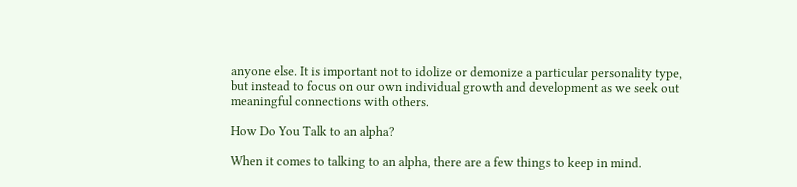anyone else. It is important not to idolize or demonize a particular personality type, but instead to focus on our own individual growth and development as we seek out meaningful connections with others.

How Do You Talk to an alpha?

When it comes to talking to an alpha, there are a few things to keep in mind.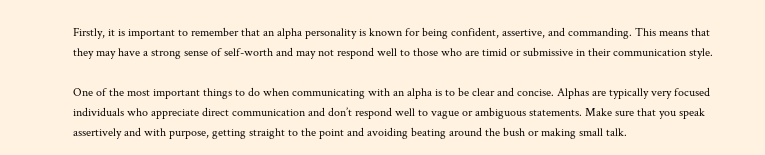Firstly, it is important to remember that an alpha personality is known for being confident, assertive, and commanding. This means that they may have a strong sense of self-worth and may not respond well to those who are timid or submissive in their communication style.

One of the most important things to do when communicating with an alpha is to be clear and concise. Alphas are typically very focused individuals who appreciate direct communication and don’t respond well to vague or ambiguous statements. Make sure that you speak assertively and with purpose, getting straight to the point and avoiding beating around the bush or making small talk.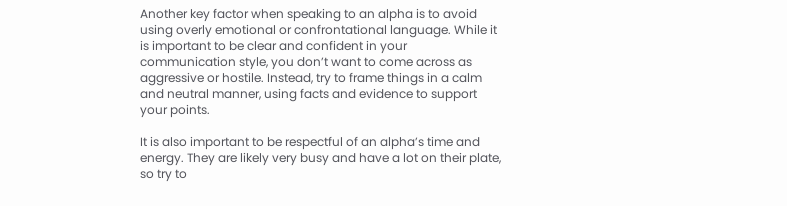Another key factor when speaking to an alpha is to avoid using overly emotional or confrontational language. While it is important to be clear and confident in your communication style, you don’t want to come across as aggressive or hostile. Instead, try to frame things in a calm and neutral manner, using facts and evidence to support your points.

It is also important to be respectful of an alpha’s time and energy. They are likely very busy and have a lot on their plate, so try to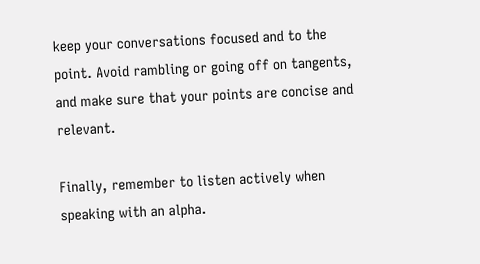keep your conversations focused and to the point. Avoid rambling or going off on tangents, and make sure that your points are concise and relevant.

Finally, remember to listen actively when speaking with an alpha.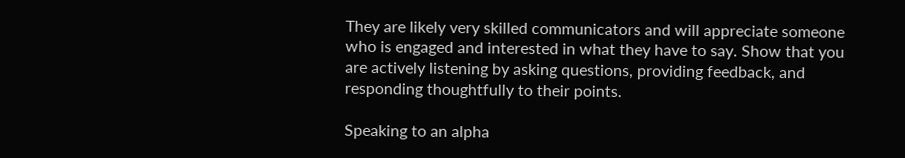They are likely very skilled communicators and will appreciate someone who is engaged and interested in what they have to say. Show that you are actively listening by asking questions, providing feedback, and responding thoughtfully to their points.

Speaking to an alpha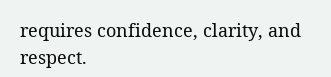requires confidence, clarity, and respect.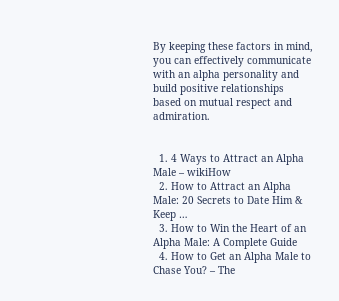By keeping these factors in mind, you can effectively communicate with an alpha personality and build positive relationships based on mutual respect and admiration.


  1. 4 Ways to Attract an Alpha Male – wikiHow
  2. How to Attract an Alpha Male: 20 Secrets to Date Him & Keep …
  3. How to Win the Heart of an Alpha Male: A Complete Guide
  4. How to Get an Alpha Male to Chase You? – The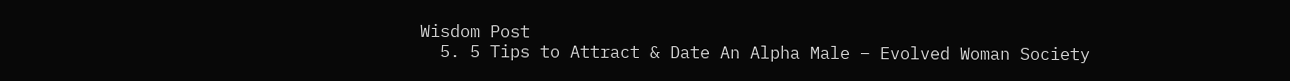Wisdom Post
  5. 5 Tips to Attract & Date An Alpha Male – Evolved Woman Society